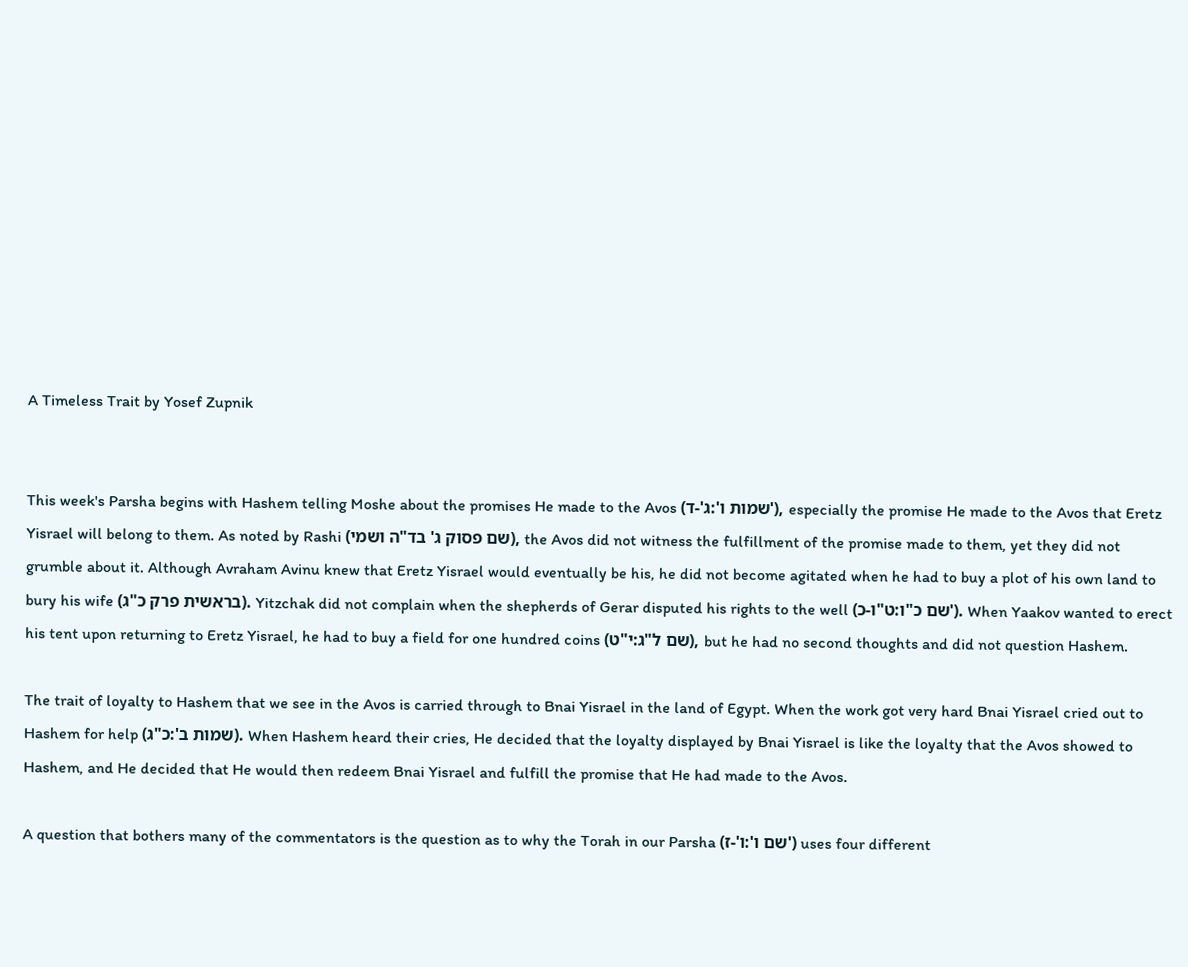A Timeless Trait by Yosef Zupnik


This week's Parsha begins with Hashem telling Moshe about the promises He made to the Avos (שמות ו':ג'-ד'), especially the promise He made to the Avos that Eretz Yisrael will belong to them. As noted by Rashi (שם פסוק ג' בד"ה ושמי), the Avos did not witness the fulfillment of the promise made to them, yet they did not grumble about it. Although Avraham Avinu knew that Eretz Yisrael would eventually be his, he did not become agitated when he had to buy a plot of his own land to bury his wife (בראשית פרק כ"ג). Yitzchak did not complain when the shepherds of Gerar disputed his rights to the well (שם כ"ו:ט"ו-כ'). When Yaakov wanted to erect his tent upon returning to Eretz Yisrael, he had to buy a field for one hundred coins (שם ל"ג:י"ט), but he had no second thoughts and did not question Hashem.

The trait of loyalty to Hashem that we see in the Avos is carried through to Bnai Yisrael in the land of Egypt. When the work got very hard Bnai Yisrael cried out to Hashem for help (שמות ב':כ"ג). When Hashem heard their cries, He decided that the loyalty displayed by Bnai Yisrael is like the loyalty that the Avos showed to Hashem, and He decided that He would then redeem Bnai Yisrael and fulfill the promise that He had made to the Avos.

A question that bothers many of the commentators is the question as to why the Torah in our Parsha (שם ו':ו'-ז') uses four different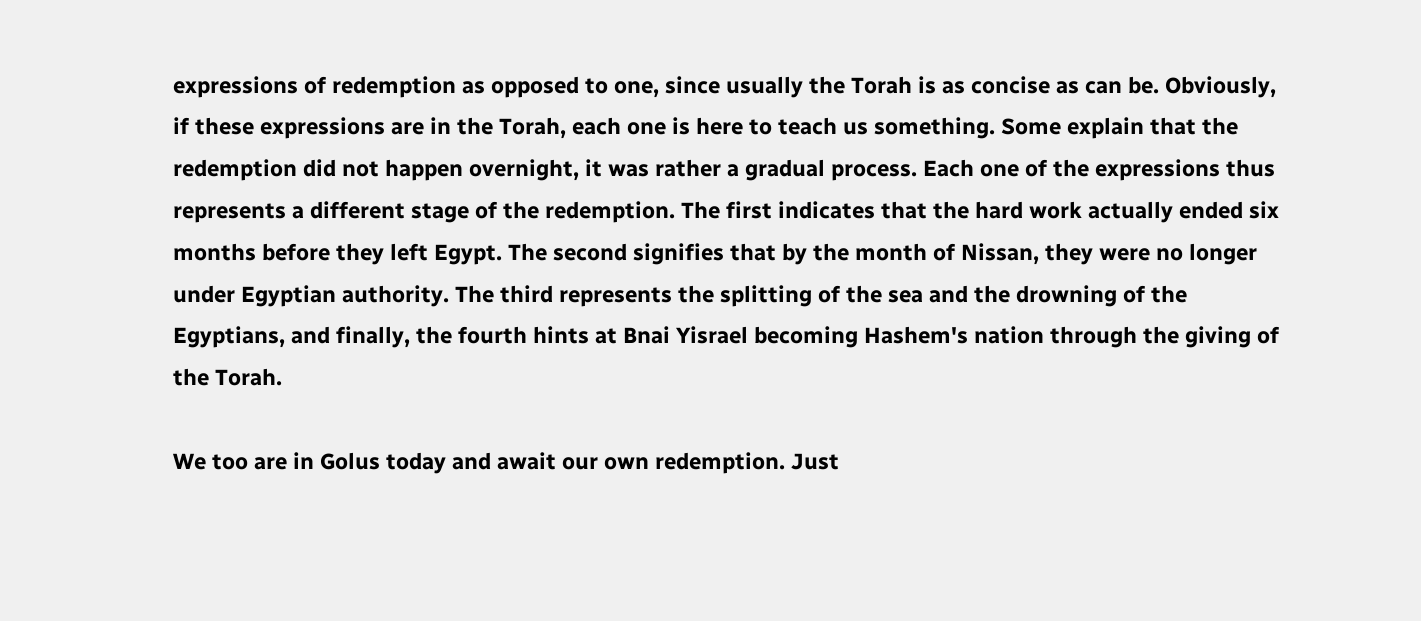expressions of redemption as opposed to one, since usually the Torah is as concise as can be. Obviously, if these expressions are in the Torah, each one is here to teach us something. Some explain that the redemption did not happen overnight, it was rather a gradual process. Each one of the expressions thus represents a different stage of the redemption. The first indicates that the hard work actually ended six months before they left Egypt. The second signifies that by the month of Nissan, they were no longer under Egyptian authority. The third represents the splitting of the sea and the drowning of the Egyptians, and finally, the fourth hints at Bnai Yisrael becoming Hashem's nation through the giving of the Torah.

We too are in Golus today and await our own redemption. Just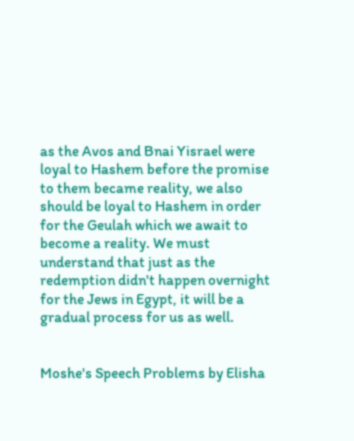as the Avos and Bnai Yisrael were loyal to Hashem before the promise to them became reality, we also should be loyal to Hashem in order for the Geulah which we await to become a reality. We must understand that just as the redemption didn't happen overnight for the Jews in Egypt, it will be a gradual process for us as well.


Moshe's Speech Problems by Elisha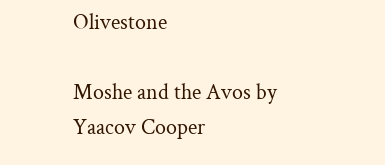Olivestone

Moshe and the Avos by Yaacov Cooper